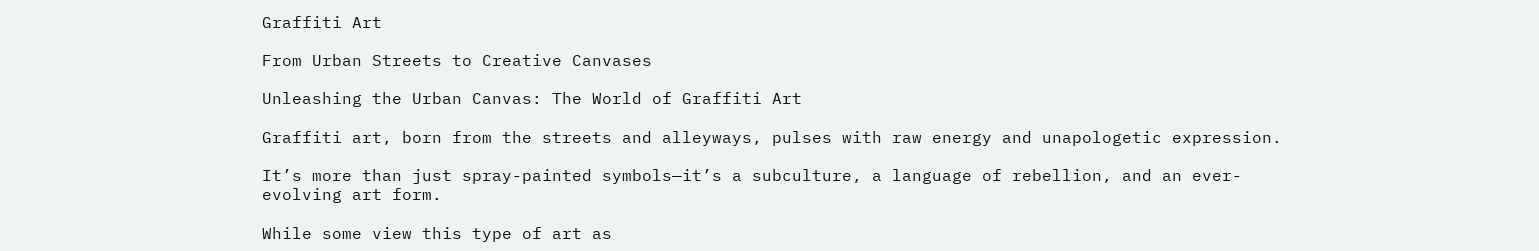Graffiti Art

From Urban Streets to Creative Canvases

Unleashing the Urban Canvas: The World of Graffiti Art

Graffiti art, born from the streets and alleyways, pulses with raw energy and unapologetic expression.

It’s more than just spray-painted symbols—it’s a subculture, a language of rebellion, and an ever-evolving art form.

While some view this type of art as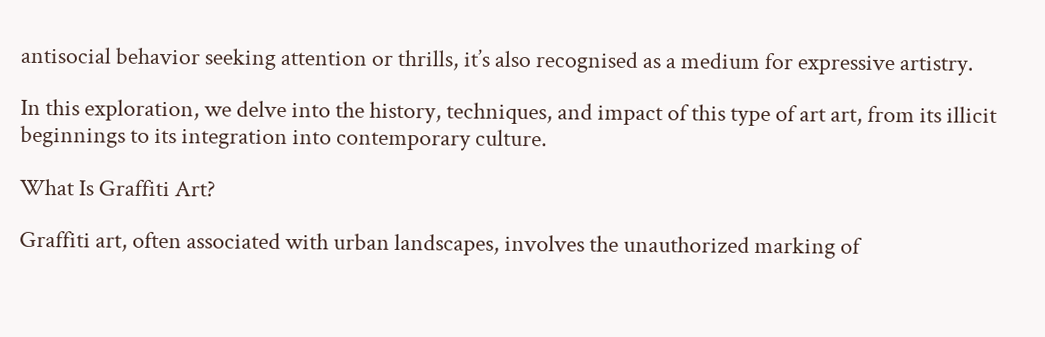antisocial behavior seeking attention or thrills, it’s also recognised as a medium for expressive artistry.

In this exploration, we delve into the history, techniques, and impact of this type of art art, from its illicit beginnings to its integration into contemporary culture.

What Is Graffiti Art?

Graffiti art, often associated with urban landscapes, involves the unauthorized marking of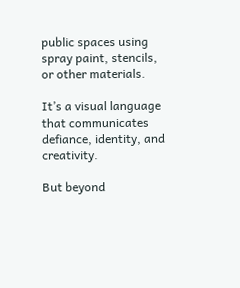public spaces using spray paint, stencils, or other materials.

It’s a visual language that communicates defiance, identity, and creativity.

But beyond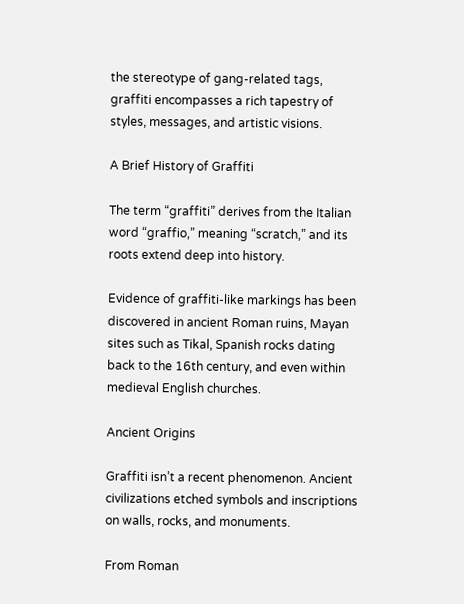the stereotype of gang-related tags, graffiti encompasses a rich tapestry of styles, messages, and artistic visions.

A Brief History of Graffiti

The term “graffiti” derives from the Italian word “graffio,” meaning “scratch,” and its roots extend deep into history.

Evidence of graffiti-like markings has been discovered in ancient Roman ruins, Mayan sites such as Tikal, Spanish rocks dating back to the 16th century, and even within medieval English churches.

Ancient Origins

Graffiti isn’t a recent phenomenon. Ancient civilizations etched symbols and inscriptions on walls, rocks, and monuments.

From Roman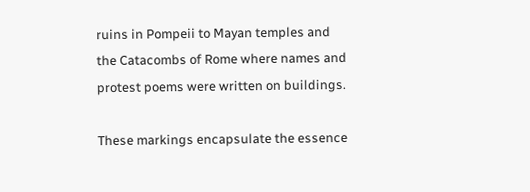ruins in Pompeii to Mayan temples and the Catacombs of Rome where names and protest poems were written on buildings.

These markings encapsulate the essence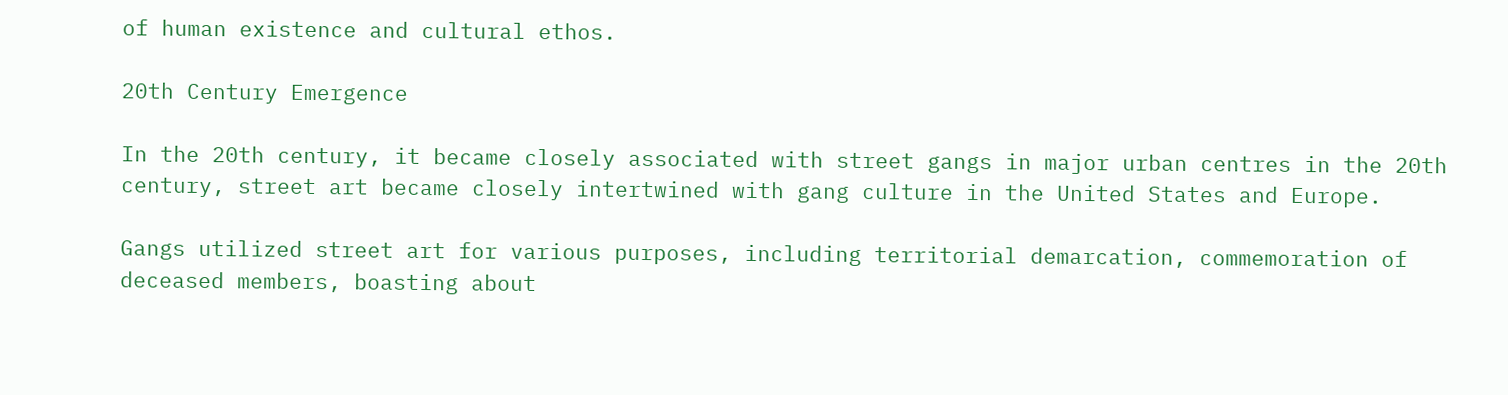of human existence and cultural ethos.

20th Century Emergence

In the 20th century, it became closely associated with street gangs in major urban centres in the 20th century, street art became closely intertwined with gang culture in the United States and Europe.

Gangs utilized street art for various purposes, including territorial demarcation, commemoration of deceased members, boasting about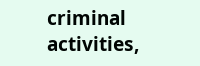criminal activities,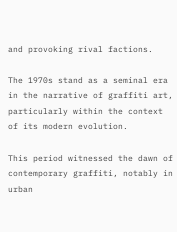and provoking rival factions.

The 1970s stand as a seminal era in the narrative of graffiti art, particularly within the context of its modern evolution.

This period witnessed the dawn of contemporary graffiti, notably in urban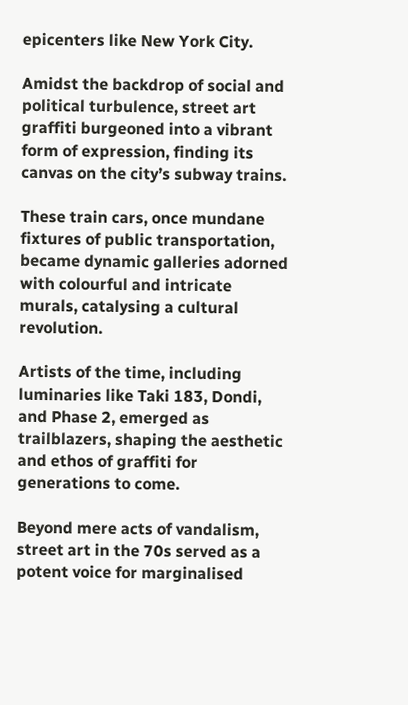epicenters like New York City.

Amidst the backdrop of social and political turbulence, street art graffiti burgeoned into a vibrant form of expression, finding its canvas on the city’s subway trains.

These train cars, once mundane fixtures of public transportation, became dynamic galleries adorned with colourful and intricate murals, catalysing a cultural revolution.

Artists of the time, including luminaries like Taki 183, Dondi, and Phase 2, emerged as trailblazers, shaping the aesthetic and ethos of graffiti for generations to come.

Beyond mere acts of vandalism, street art in the 70s served as a potent voice for marginalised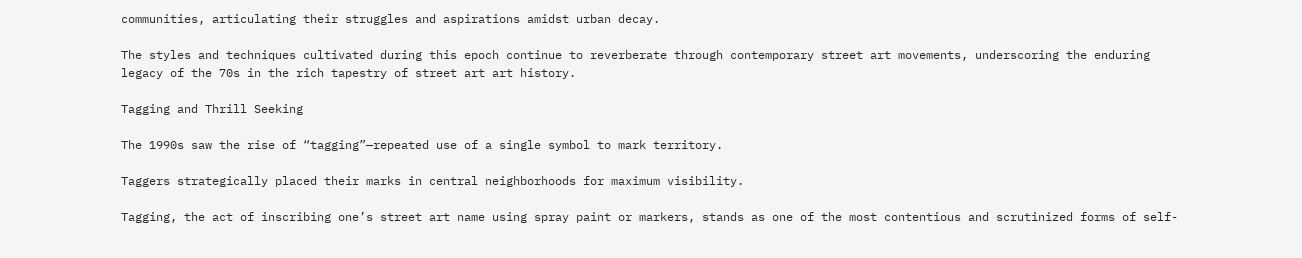communities, articulating their struggles and aspirations amidst urban decay.

The styles and techniques cultivated during this epoch continue to reverberate through contemporary street art movements, underscoring the enduring legacy of the 70s in the rich tapestry of street art art history.

Tagging and Thrill Seeking

The 1990s saw the rise of “tagging”—repeated use of a single symbol to mark territory.

Taggers strategically placed their marks in central neighborhoods for maximum visibility.

Tagging, the act of inscribing one’s street art name using spray paint or markers, stands as one of the most contentious and scrutinized forms of self-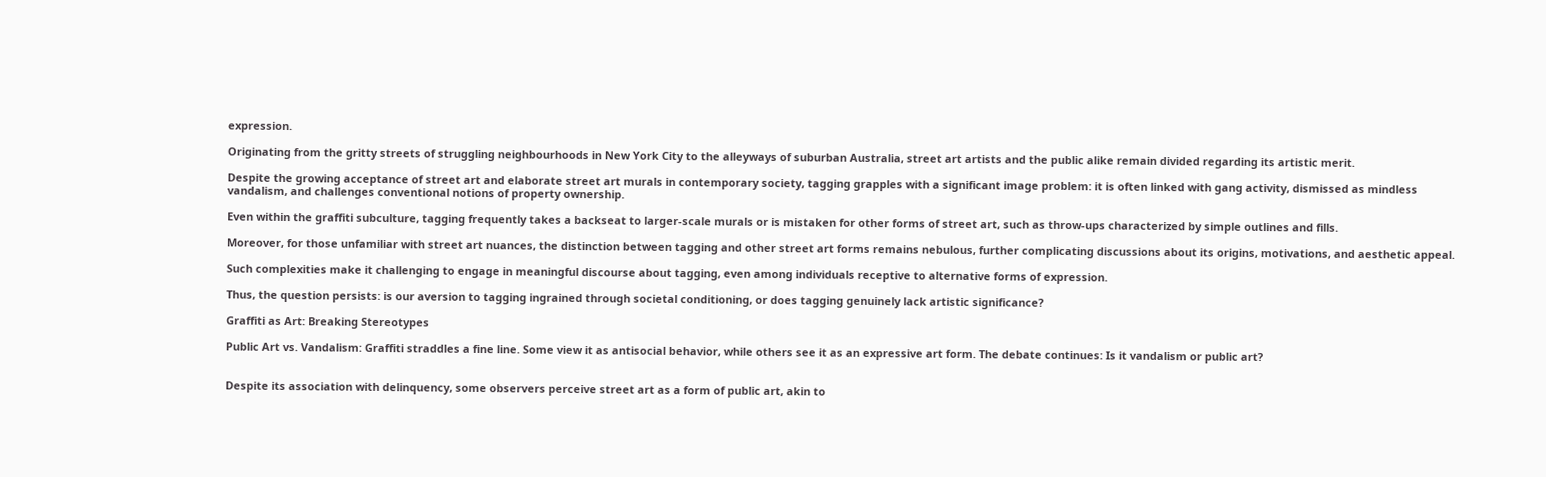expression.

Originating from the gritty streets of struggling neighbourhoods in New York City to the alleyways of suburban Australia, street art artists and the public alike remain divided regarding its artistic merit.

Despite the growing acceptance of street art and elaborate street art murals in contemporary society, tagging grapples with a significant image problem: it is often linked with gang activity, dismissed as mindless vandalism, and challenges conventional notions of property ownership.

Even within the graffiti subculture, tagging frequently takes a backseat to larger-scale murals or is mistaken for other forms of street art, such as throw-ups characterized by simple outlines and fills.

Moreover, for those unfamiliar with street art nuances, the distinction between tagging and other street art forms remains nebulous, further complicating discussions about its origins, motivations, and aesthetic appeal.

Such complexities make it challenging to engage in meaningful discourse about tagging, even among individuals receptive to alternative forms of expression.

Thus, the question persists: is our aversion to tagging ingrained through societal conditioning, or does tagging genuinely lack artistic significance?

Graffiti as Art: Breaking Stereotypes

Public Art vs. Vandalism: Graffiti straddles a fine line. Some view it as antisocial behavior, while others see it as an expressive art form. The debate continues: Is it vandalism or public art?


Despite its association with delinquency, some observers perceive street art as a form of public art, akin to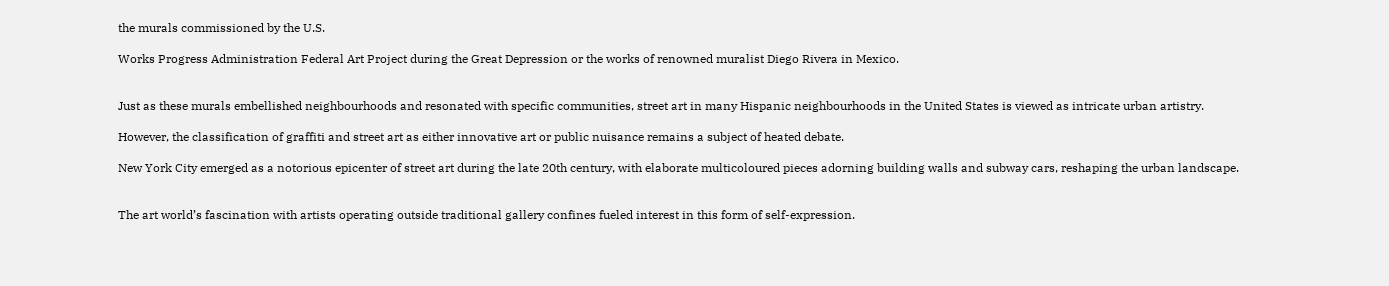the murals commissioned by the U.S.

Works Progress Administration Federal Art Project during the Great Depression or the works of renowned muralist Diego Rivera in Mexico.


Just as these murals embellished neighbourhoods and resonated with specific communities, street art in many Hispanic neighbourhoods in the United States is viewed as intricate urban artistry.

However, the classification of graffiti and street art as either innovative art or public nuisance remains a subject of heated debate.

New York City emerged as a notorious epicenter of street art during the late 20th century, with elaborate multicoloured pieces adorning building walls and subway cars, reshaping the urban landscape.


The art world’s fascination with artists operating outside traditional gallery confines fueled interest in this form of self-expression.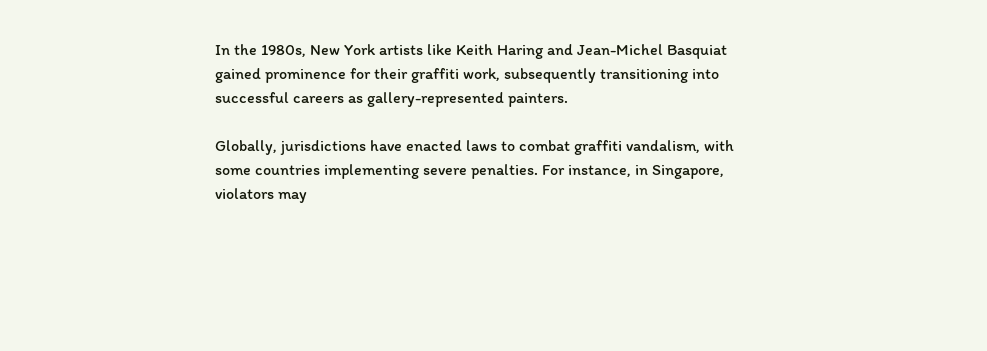In the 1980s, New York artists like Keith Haring and Jean-Michel Basquiat gained prominence for their graffiti work, subsequently transitioning into successful careers as gallery-represented painters.

Globally, jurisdictions have enacted laws to combat graffiti vandalism, with some countries implementing severe penalties. For instance, in Singapore, violators may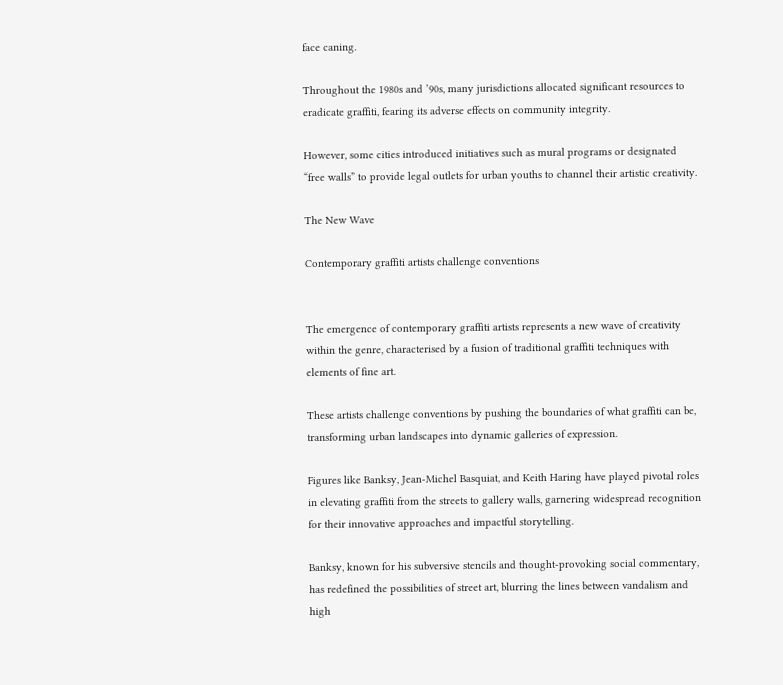face caning.

Throughout the 1980s and ’90s, many jurisdictions allocated significant resources to eradicate graffiti, fearing its adverse effects on community integrity.

However, some cities introduced initiatives such as mural programs or designated “free walls” to provide legal outlets for urban youths to channel their artistic creativity.

The New Wave

Contemporary graffiti artists challenge conventions


The emergence of contemporary graffiti artists represents a new wave of creativity within the genre, characterised by a fusion of traditional graffiti techniques with elements of fine art.

These artists challenge conventions by pushing the boundaries of what graffiti can be, transforming urban landscapes into dynamic galleries of expression.

Figures like Banksy, Jean-Michel Basquiat, and Keith Haring have played pivotal roles in elevating graffiti from the streets to gallery walls, garnering widespread recognition for their innovative approaches and impactful storytelling.

Banksy, known for his subversive stencils and thought-provoking social commentary, has redefined the possibilities of street art, blurring the lines between vandalism and high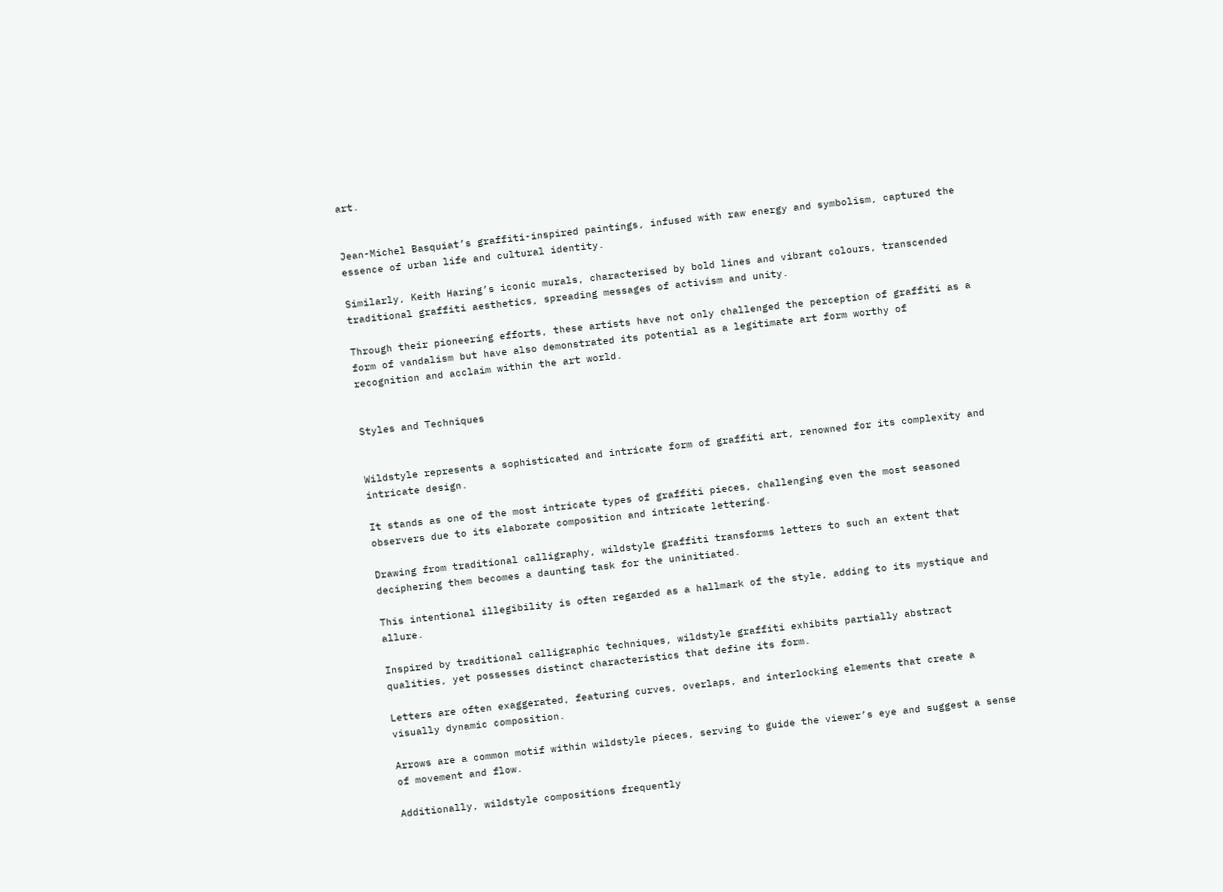art.


Jean-Michel Basquiat’s graffiti-inspired paintings, infused with raw energy and symbolism, captured the essence of urban life and cultural identity.

Similarly, Keith Haring’s iconic murals, characterised by bold lines and vibrant colours, transcended traditional graffiti aesthetics, spreading messages of activism and unity.

Through their pioneering efforts, these artists have not only challenged the perception of graffiti as a form of vandalism but have also demonstrated its potential as a legitimate art form worthy of recognition and acclaim within the art world.


Styles and Techniques


Wildstyle represents a sophisticated and intricate form of graffiti art, renowned for its complexity and intricate design.

It stands as one of the most intricate types of graffiti pieces, challenging even the most seasoned observers due to its elaborate composition and intricate lettering.

Drawing from traditional calligraphy, wildstyle graffiti transforms letters to such an extent that deciphering them becomes a daunting task for the uninitiated.

This intentional illegibility is often regarded as a hallmark of the style, adding to its mystique and allure.

Inspired by traditional calligraphic techniques, wildstyle graffiti exhibits partially abstract qualities, yet possesses distinct characteristics that define its form.

Letters are often exaggerated, featuring curves, overlaps, and interlocking elements that create a visually dynamic composition.

Arrows are a common motif within wildstyle pieces, serving to guide the viewer’s eye and suggest a sense of movement and flow.

Additionally, wildstyle compositions frequently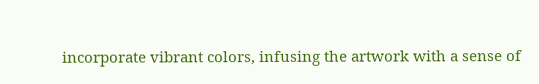incorporate vibrant colors, infusing the artwork with a sense of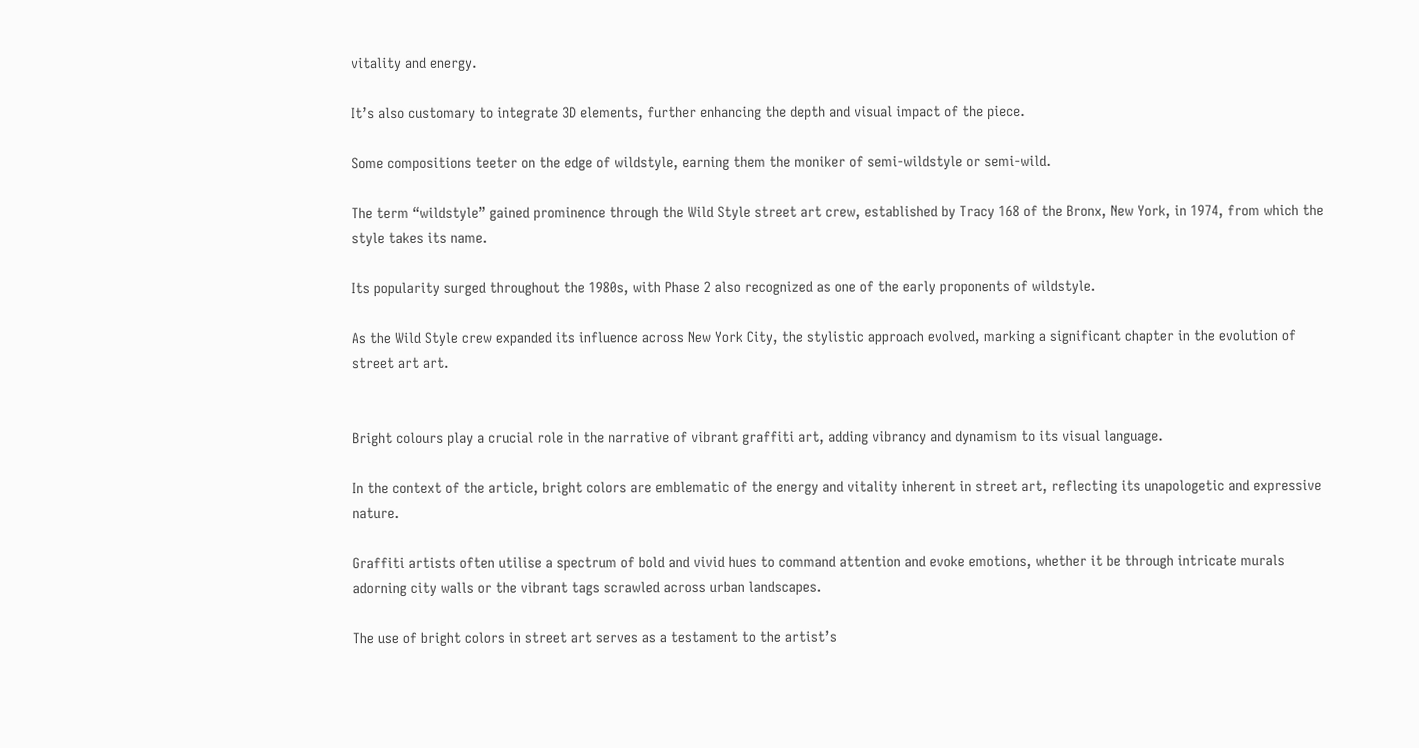vitality and energy.

It’s also customary to integrate 3D elements, further enhancing the depth and visual impact of the piece.

Some compositions teeter on the edge of wildstyle, earning them the moniker of semi-wildstyle or semi-wild.

The term “wildstyle” gained prominence through the Wild Style street art crew, established by Tracy 168 of the Bronx, New York, in 1974, from which the style takes its name.

Its popularity surged throughout the 1980s, with Phase 2 also recognized as one of the early proponents of wildstyle.

As the Wild Style crew expanded its influence across New York City, the stylistic approach evolved, marking a significant chapter in the evolution of street art art.


Bright colours play a crucial role in the narrative of vibrant graffiti art, adding vibrancy and dynamism to its visual language.

In the context of the article, bright colors are emblematic of the energy and vitality inherent in street art, reflecting its unapologetic and expressive nature.

Graffiti artists often utilise a spectrum of bold and vivid hues to command attention and evoke emotions, whether it be through intricate murals adorning city walls or the vibrant tags scrawled across urban landscapes.

The use of bright colors in street art serves as a testament to the artist’s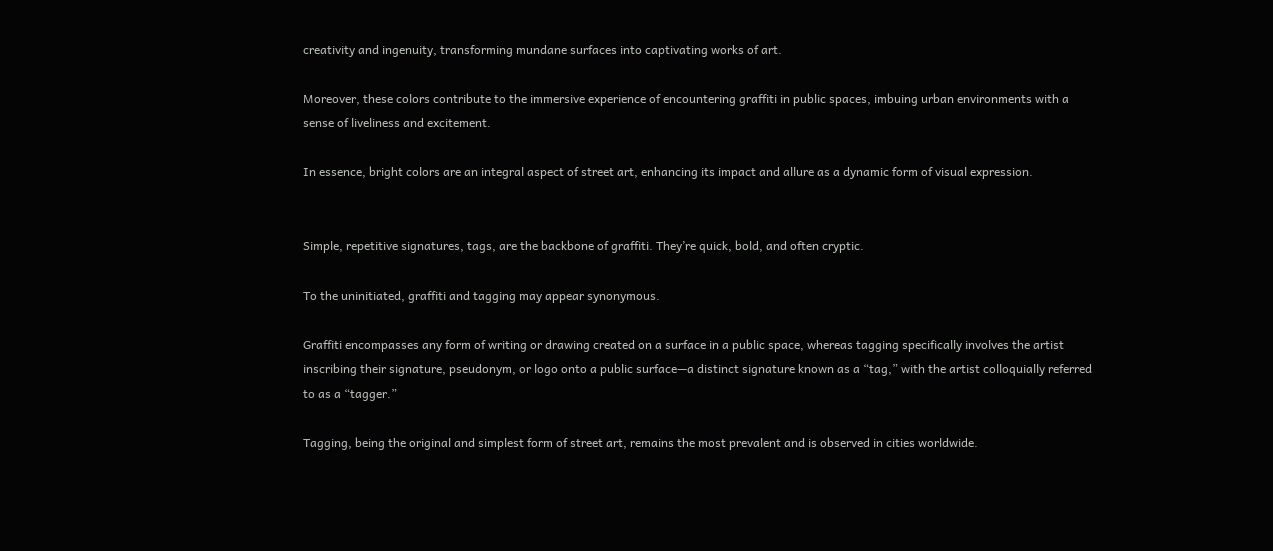creativity and ingenuity, transforming mundane surfaces into captivating works of art.

Moreover, these colors contribute to the immersive experience of encountering graffiti in public spaces, imbuing urban environments with a sense of liveliness and excitement.

In essence, bright colors are an integral aspect of street art, enhancing its impact and allure as a dynamic form of visual expression.


Simple, repetitive signatures, tags, are the backbone of graffiti. They’re quick, bold, and often cryptic.

To the uninitiated, graffiti and tagging may appear synonymous.

Graffiti encompasses any form of writing or drawing created on a surface in a public space, whereas tagging specifically involves the artist inscribing their signature, pseudonym, or logo onto a public surface—a distinct signature known as a “tag,” with the artist colloquially referred to as a “tagger.”

Tagging, being the original and simplest form of street art, remains the most prevalent and is observed in cities worldwide.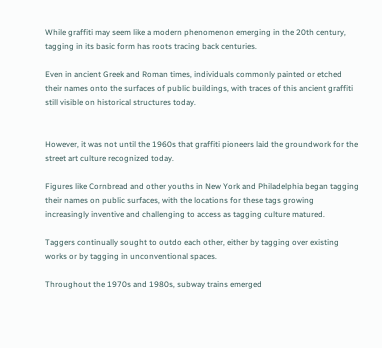While graffiti may seem like a modern phenomenon emerging in the 20th century, tagging in its basic form has roots tracing back centuries.

Even in ancient Greek and Roman times, individuals commonly painted or etched their names onto the surfaces of public buildings, with traces of this ancient graffiti still visible on historical structures today.


However, it was not until the 1960s that graffiti pioneers laid the groundwork for the street art culture recognized today.

Figures like Cornbread and other youths in New York and Philadelphia began tagging their names on public surfaces, with the locations for these tags growing increasingly inventive and challenging to access as tagging culture matured.

Taggers continually sought to outdo each other, either by tagging over existing works or by tagging in unconventional spaces.

Throughout the 1970s and 1980s, subway trains emerged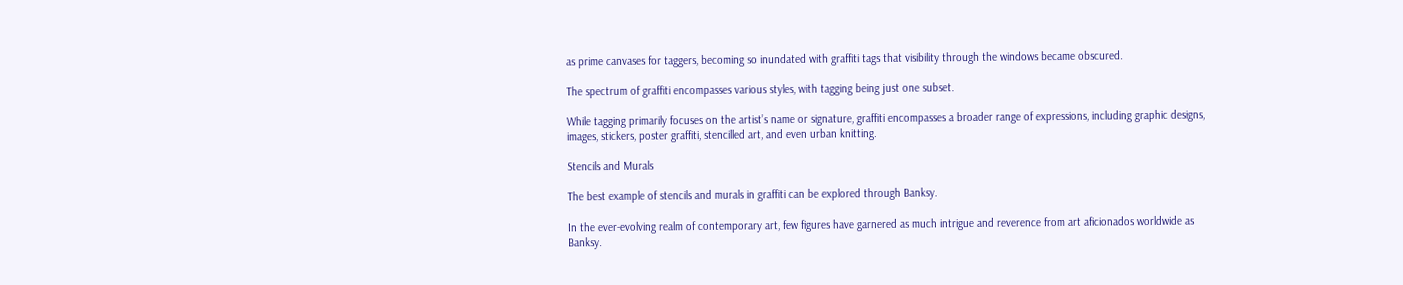as prime canvases for taggers, becoming so inundated with graffiti tags that visibility through the windows became obscured.

The spectrum of graffiti encompasses various styles, with tagging being just one subset.

While tagging primarily focuses on the artist’s name or signature, graffiti encompasses a broader range of expressions, including graphic designs, images, stickers, poster graffiti, stencilled art, and even urban knitting.

Stencils and Murals

The best example of stencils and murals in graffiti can be explored through Banksy.

In the ever-evolving realm of contemporary art, few figures have garnered as much intrigue and reverence from art aficionados worldwide as Banksy.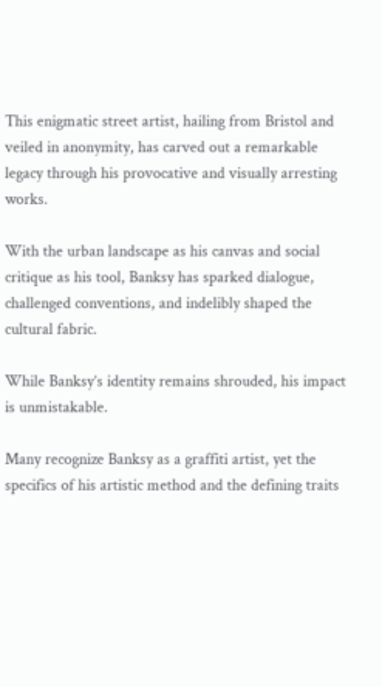This enigmatic street artist, hailing from Bristol and veiled in anonymity, has carved out a remarkable legacy through his provocative and visually arresting works.

With the urban landscape as his canvas and social critique as his tool, Banksy has sparked dialogue, challenged conventions, and indelibly shaped the cultural fabric.

While Banksy’s identity remains shrouded, his impact is unmistakable.

Many recognize Banksy as a graffiti artist, yet the specifics of his artistic method and the defining traits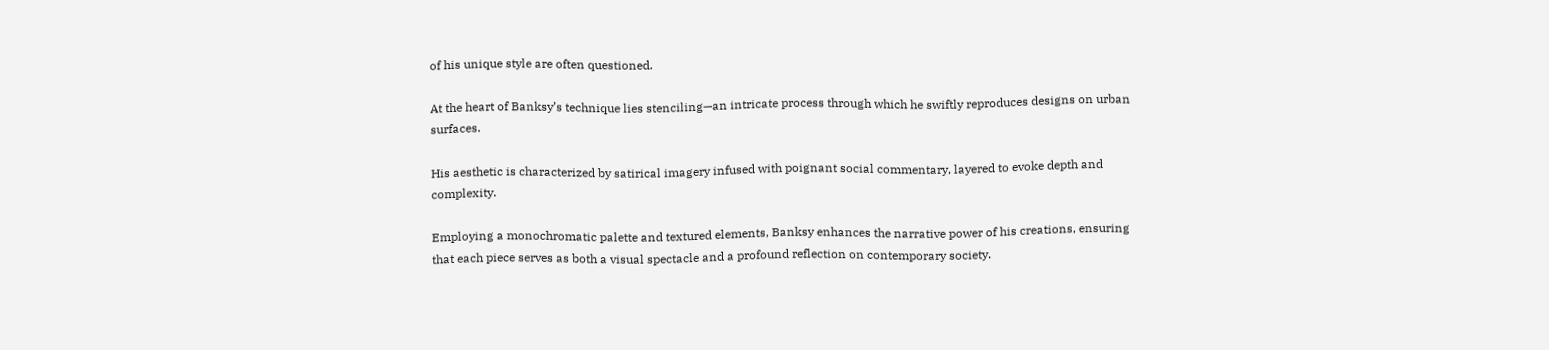of his unique style are often questioned.

At the heart of Banksy’s technique lies stenciling—an intricate process through which he swiftly reproduces designs on urban surfaces.

His aesthetic is characterized by satirical imagery infused with poignant social commentary, layered to evoke depth and complexity.

Employing a monochromatic palette and textured elements, Banksy enhances the narrative power of his creations, ensuring that each piece serves as both a visual spectacle and a profound reflection on contemporary society.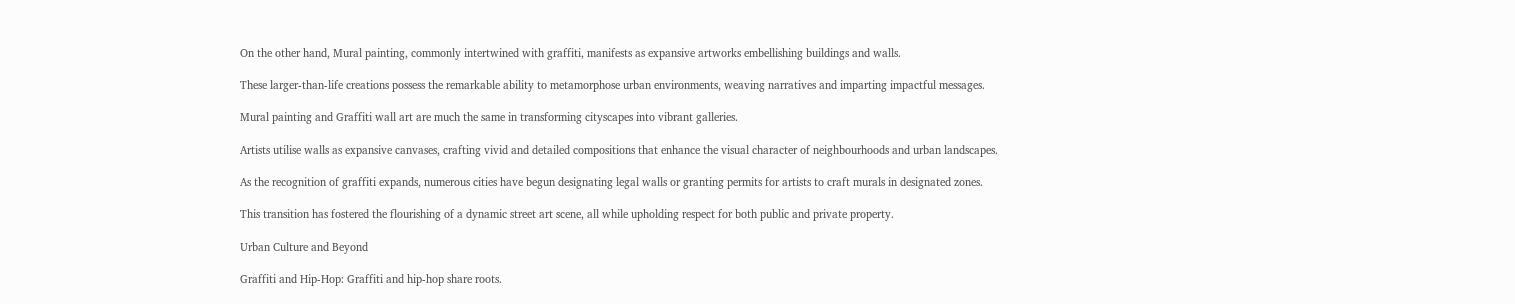On the other hand, Mural painting, commonly intertwined with graffiti, manifests as expansive artworks embellishing buildings and walls.

These larger-than-life creations possess the remarkable ability to metamorphose urban environments, weaving narratives and imparting impactful messages.

Mural painting and Graffiti wall art are much the same in transforming cityscapes into vibrant galleries.

Artists utilise walls as expansive canvases, crafting vivid and detailed compositions that enhance the visual character of neighbourhoods and urban landscapes.

As the recognition of graffiti expands, numerous cities have begun designating legal walls or granting permits for artists to craft murals in designated zones.

This transition has fostered the flourishing of a dynamic street art scene, all while upholding respect for both public and private property.

Urban Culture and Beyond

Graffiti and Hip-Hop: Graffiti and hip-hop share roots.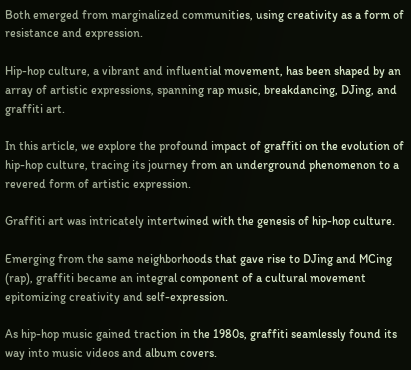Both emerged from marginalized communities, using creativity as a form of resistance and expression.

Hip-hop culture, a vibrant and influential movement, has been shaped by an array of artistic expressions, spanning rap music, breakdancing, DJing, and graffiti art.

In this article, we explore the profound impact of graffiti on the evolution of hip-hop culture, tracing its journey from an underground phenomenon to a revered form of artistic expression.

Graffiti art was intricately intertwined with the genesis of hip-hop culture.

Emerging from the same neighborhoods that gave rise to DJing and MCing (rap), graffiti became an integral component of a cultural movement epitomizing creativity and self-expression.

As hip-hop music gained traction in the 1980s, graffiti seamlessly found its way into music videos and album covers.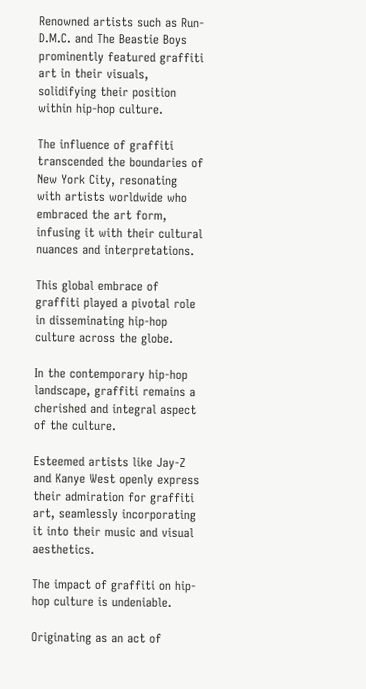Renowned artists such as Run-D.M.C. and The Beastie Boys prominently featured graffiti art in their visuals, solidifying their position within hip-hop culture.

The influence of graffiti transcended the boundaries of New York City, resonating with artists worldwide who embraced the art form, infusing it with their cultural nuances and interpretations.

This global embrace of graffiti played a pivotal role in disseminating hip-hop culture across the globe.

In the contemporary hip-hop landscape, graffiti remains a cherished and integral aspect of the culture.

Esteemed artists like Jay-Z and Kanye West openly express their admiration for graffiti art, seamlessly incorporating it into their music and visual aesthetics.

The impact of graffiti on hip-hop culture is undeniable.

Originating as an act of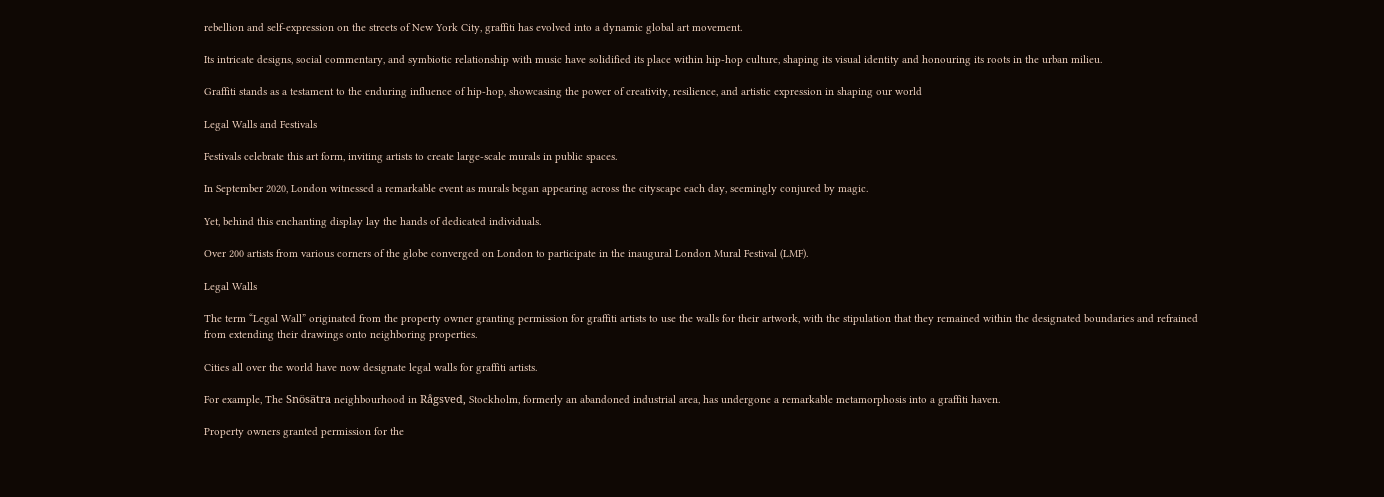rebellion and self-expression on the streets of New York City, graffiti has evolved into a dynamic global art movement.

Its intricate designs, social commentary, and symbiotic relationship with music have solidified its place within hip-hop culture, shaping its visual identity and honouring its roots in the urban milieu.

Graffiti stands as a testament to the enduring influence of hip-hop, showcasing the power of creativity, resilience, and artistic expression in shaping our world

Legal Walls and Festivals

Festivals celebrate this art form, inviting artists to create large-scale murals in public spaces.

In September 2020, London witnessed a remarkable event as murals began appearing across the cityscape each day, seemingly conjured by magic.

Yet, behind this enchanting display lay the hands of dedicated individuals.

Over 200 artists from various corners of the globe converged on London to participate in the inaugural London Mural Festival (LMF).

Legal Walls

The term “Legal Wall” originated from the property owner granting permission for graffiti artists to use the walls for their artwork, with the stipulation that they remained within the designated boundaries and refrained from extending their drawings onto neighboring properties.

Cities all over the world have now designate legal walls for graffiti artists.

For example, The Snösätra neighbourhood in Rågsved, Stockholm, formerly an abandoned industrial area, has undergone a remarkable metamorphosis into a graffiti haven.

Property owners granted permission for the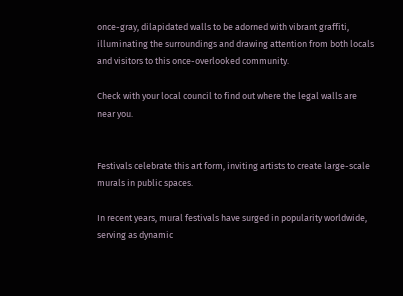once-gray, dilapidated walls to be adorned with vibrant graffiti, illuminating the surroundings and drawing attention from both locals and visitors to this once-overlooked community.

Check with your local council to find out where the legal walls are near you.


Festivals celebrate this art form, inviting artists to create large-scale murals in public spaces.

In recent years, mural festivals have surged in popularity worldwide, serving as dynamic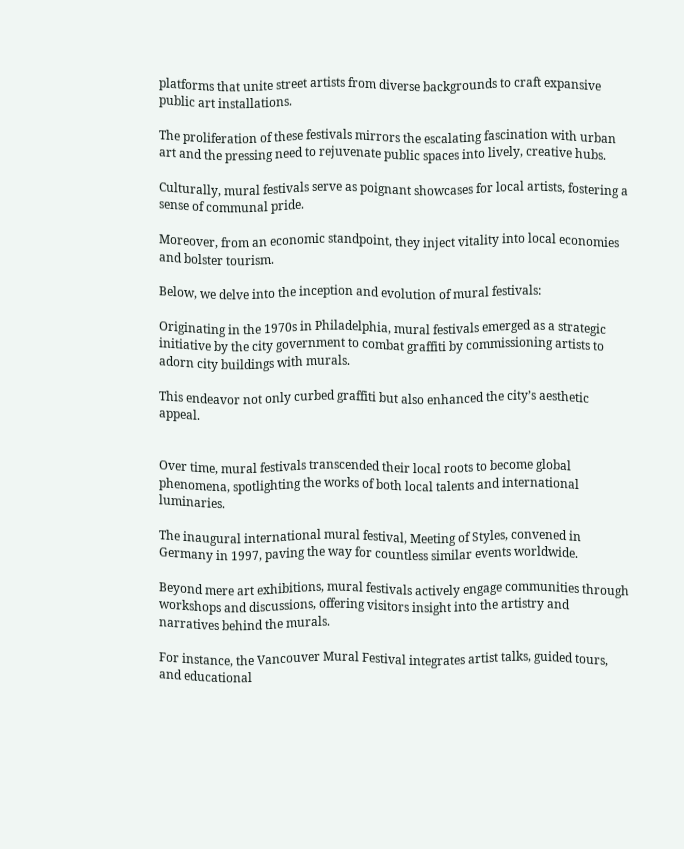platforms that unite street artists from diverse backgrounds to craft expansive public art installations.

The proliferation of these festivals mirrors the escalating fascination with urban art and the pressing need to rejuvenate public spaces into lively, creative hubs.

Culturally, mural festivals serve as poignant showcases for local artists, fostering a sense of communal pride.

Moreover, from an economic standpoint, they inject vitality into local economies and bolster tourism.

Below, we delve into the inception and evolution of mural festivals:

Originating in the 1970s in Philadelphia, mural festivals emerged as a strategic initiative by the city government to combat graffiti by commissioning artists to adorn city buildings with murals.

This endeavor not only curbed graffiti but also enhanced the city’s aesthetic appeal.


Over time, mural festivals transcended their local roots to become global phenomena, spotlighting the works of both local talents and international luminaries.

The inaugural international mural festival, Meeting of Styles, convened in Germany in 1997, paving the way for countless similar events worldwide.

Beyond mere art exhibitions, mural festivals actively engage communities through workshops and discussions, offering visitors insight into the artistry and narratives behind the murals.

For instance, the Vancouver Mural Festival integrates artist talks, guided tours, and educational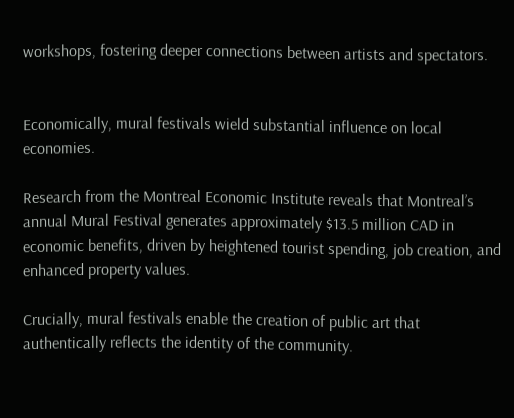workshops, fostering deeper connections between artists and spectators.


Economically, mural festivals wield substantial influence on local economies.

Research from the Montreal Economic Institute reveals that Montreal’s annual Mural Festival generates approximately $13.5 million CAD in economic benefits, driven by heightened tourist spending, job creation, and enhanced property values.

Crucially, mural festivals enable the creation of public art that authentically reflects the identity of the community.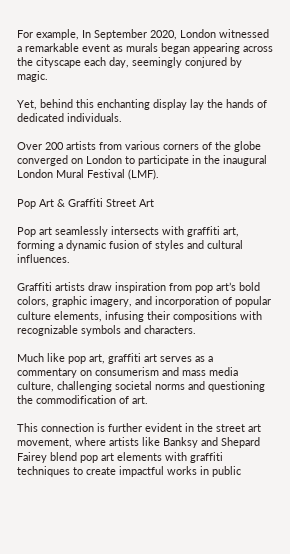For example, In September 2020, London witnessed a remarkable event as murals began appearing across the cityscape each day, seemingly conjured by magic.

Yet, behind this enchanting display lay the hands of dedicated individuals.

Over 200 artists from various corners of the globe converged on London to participate in the inaugural London Mural Festival (LMF).

Pop Art & Graffiti Street Art

Pop art seamlessly intersects with graffiti art, forming a dynamic fusion of styles and cultural influences.

Graffiti artists draw inspiration from pop art’s bold colors, graphic imagery, and incorporation of popular culture elements, infusing their compositions with recognizable symbols and characters.

Much like pop art, graffiti art serves as a commentary on consumerism and mass media culture, challenging societal norms and questioning the commodification of art.

This connection is further evident in the street art movement, where artists like Banksy and Shepard Fairey blend pop art elements with graffiti techniques to create impactful works in public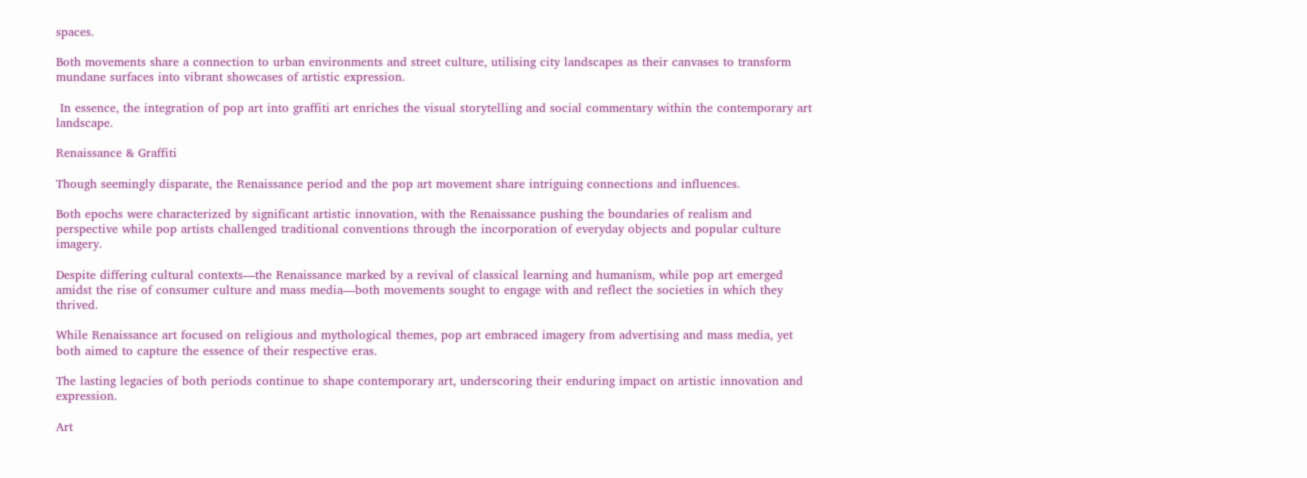spaces.

Both movements share a connection to urban environments and street culture, utilising city landscapes as their canvases to transform mundane surfaces into vibrant showcases of artistic expression.

 In essence, the integration of pop art into graffiti art enriches the visual storytelling and social commentary within the contemporary art landscape.

Renaissance & Graffiti

Though seemingly disparate, the Renaissance period and the pop art movement share intriguing connections and influences.

Both epochs were characterized by significant artistic innovation, with the Renaissance pushing the boundaries of realism and perspective while pop artists challenged traditional conventions through the incorporation of everyday objects and popular culture imagery.

Despite differing cultural contexts—the Renaissance marked by a revival of classical learning and humanism, while pop art emerged amidst the rise of consumer culture and mass media—both movements sought to engage with and reflect the societies in which they thrived.

While Renaissance art focused on religious and mythological themes, pop art embraced imagery from advertising and mass media, yet both aimed to capture the essence of their respective eras.

The lasting legacies of both periods continue to shape contemporary art, underscoring their enduring impact on artistic innovation and expression.

Art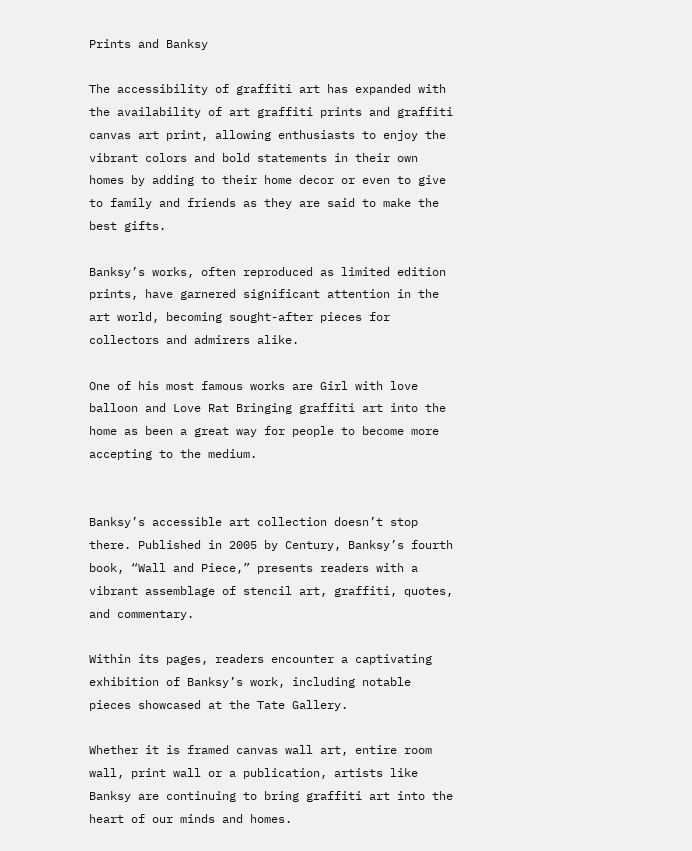Prints and Banksy

The accessibility of graffiti art has expanded with the availability of art graffiti prints and graffiti canvas art print, allowing enthusiasts to enjoy the vibrant colors and bold statements in their own homes by adding to their home decor or even to give to family and friends as they are said to make the best gifts.

Banksy’s works, often reproduced as limited edition prints, have garnered significant attention in the art world, becoming sought-after pieces for collectors and admirers alike.

One of his most famous works are Girl with love balloon and Love Rat Bringing graffiti art into the home as been a great way for people to become more accepting to the medium.


Banksy’s accessible art collection doesn’t stop there. Published in 2005 by Century, Banksy’s fourth book, “Wall and Piece,” presents readers with a vibrant assemblage of stencil art, graffiti, quotes, and commentary.

Within its pages, readers encounter a captivating exhibition of Banksy’s work, including notable pieces showcased at the Tate Gallery.

Whether it is framed canvas wall art, entire room wall, print wall or a publication, artists like Banksy are continuing to bring graffiti art into the heart of our minds and homes.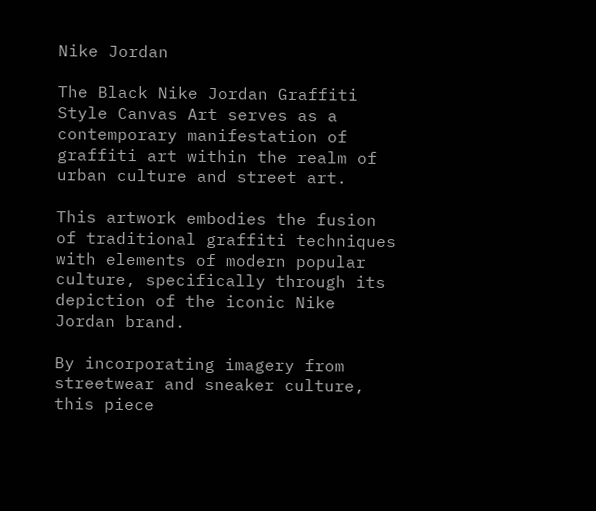Nike Jordan

The Black Nike Jordan Graffiti Style Canvas Art serves as a contemporary manifestation of graffiti art within the realm of urban culture and street art.

This artwork embodies the fusion of traditional graffiti techniques with elements of modern popular culture, specifically through its depiction of the iconic Nike Jordan brand.

By incorporating imagery from streetwear and sneaker culture, this piece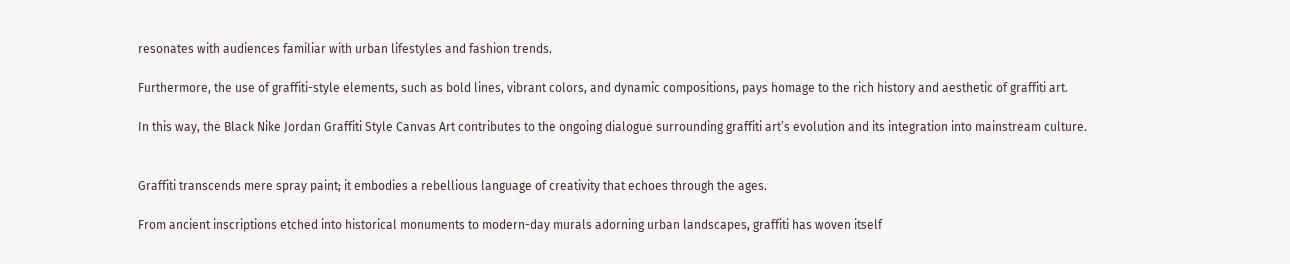resonates with audiences familiar with urban lifestyles and fashion trends.

Furthermore, the use of graffiti-style elements, such as bold lines, vibrant colors, and dynamic compositions, pays homage to the rich history and aesthetic of graffiti art.

In this way, the Black Nike Jordan Graffiti Style Canvas Art contributes to the ongoing dialogue surrounding graffiti art’s evolution and its integration into mainstream culture.


Graffiti transcends mere spray paint; it embodies a rebellious language of creativity that echoes through the ages.

From ancient inscriptions etched into historical monuments to modern-day murals adorning urban landscapes, graffiti has woven itself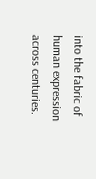into the fabric of human expression across centuries.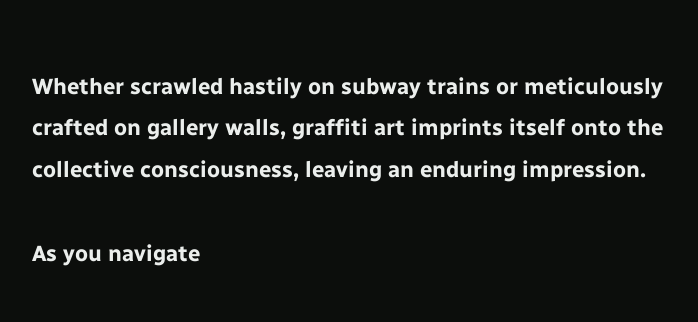Whether scrawled hastily on subway trains or meticulously crafted on gallery walls, graffiti art imprints itself onto the collective consciousness, leaving an enduring impression.

As you navigate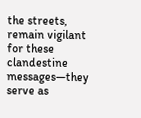the streets, remain vigilant for these clandestine messages—they serve as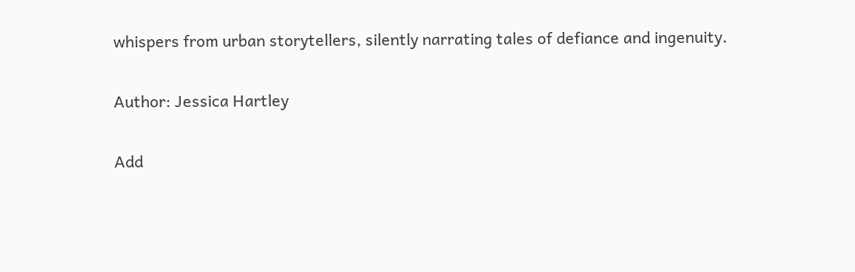whispers from urban storytellers, silently narrating tales of defiance and ingenuity.

Author: Jessica Hartley

Add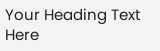Your Heading Text Here